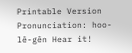Printable Version
Pronunciation: hoo-lê-gên Hear it!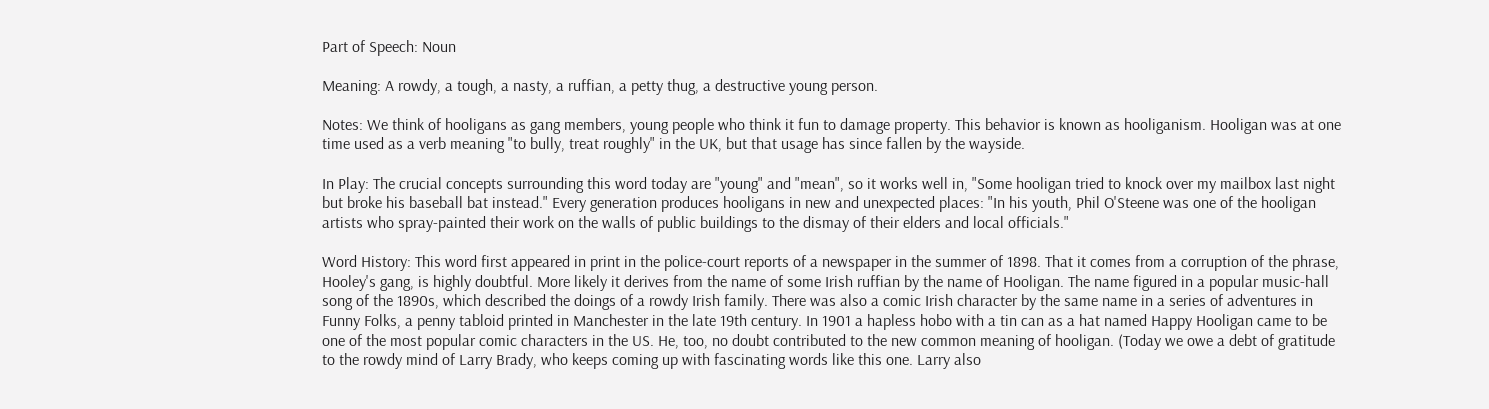Part of Speech: Noun

Meaning: A rowdy, a tough, a nasty, a ruffian, a petty thug, a destructive young person.

Notes: We think of hooligans as gang members, young people who think it fun to damage property. This behavior is known as hooliganism. Hooligan was at one time used as a verb meaning "to bully, treat roughly" in the UK, but that usage has since fallen by the wayside.

In Play: The crucial concepts surrounding this word today are "young" and "mean", so it works well in, "Some hooligan tried to knock over my mailbox last night but broke his baseball bat instead." Every generation produces hooligans in new and unexpected places: "In his youth, Phil O'Steene was one of the hooligan artists who spray-painted their work on the walls of public buildings to the dismay of their elders and local officials."

Word History: This word first appeared in print in the police-court reports of a newspaper in the summer of 1898. That it comes from a corruption of the phrase, Hooley's gang, is highly doubtful. More likely it derives from the name of some Irish ruffian by the name of Hooligan. The name figured in a popular music-hall song of the 1890s, which described the doings of a rowdy Irish family. There was also a comic Irish character by the same name in a series of adventures in Funny Folks, a penny tabloid printed in Manchester in the late 19th century. In 1901 a hapless hobo with a tin can as a hat named Happy Hooligan came to be one of the most popular comic characters in the US. He, too, no doubt contributed to the new common meaning of hooligan. (Today we owe a debt of gratitude to the rowdy mind of Larry Brady, who keeps coming up with fascinating words like this one. Larry also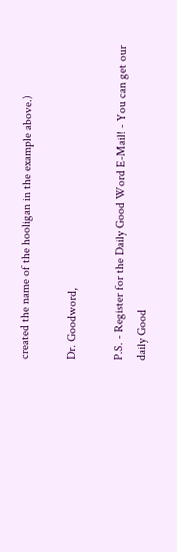created the name of the hooligan in the example above.)

Dr. Goodword,

P.S. - Register for the Daily Good Word E-Mail! - You can get our daily Good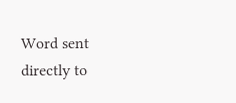Word sent directly to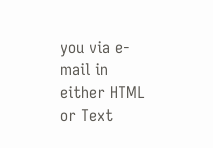you via e-mail in either HTML or Text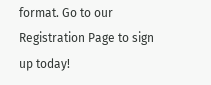format. Go to our Registration Page to sign up today!